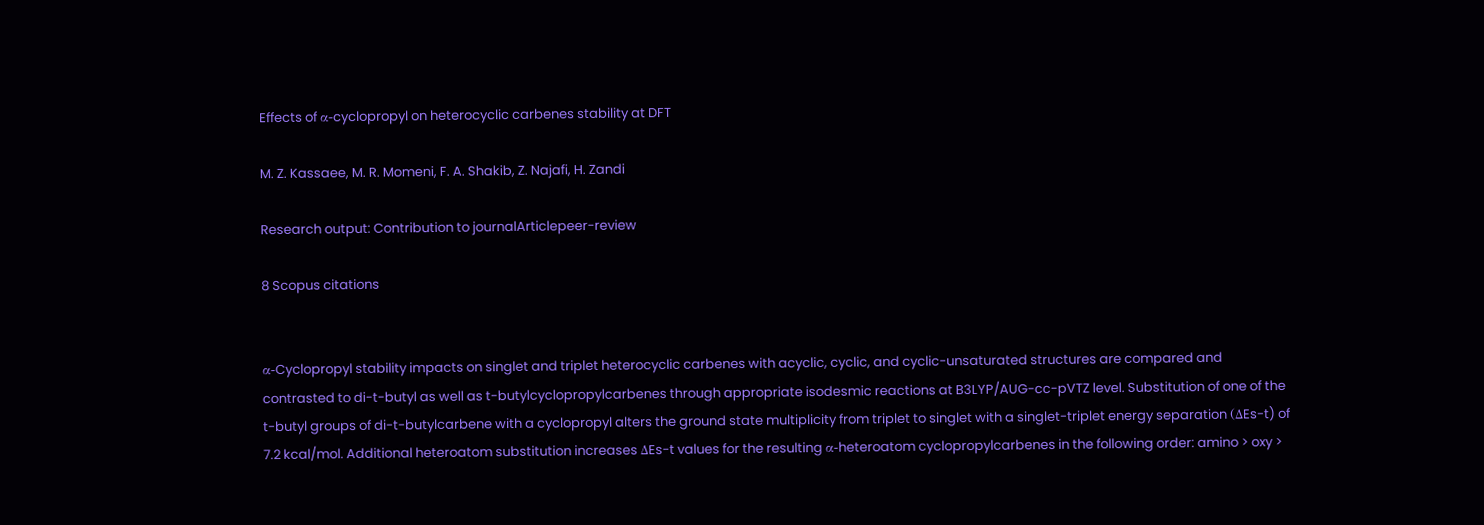Effects of α-cyclopropyl on heterocyclic carbenes stability at DFT

M. Z. Kassaee, M. R. Momeni, F. A. Shakib, Z. Najafi, H. Zandi

Research output: Contribution to journalArticlepeer-review

8 Scopus citations


α-Cyclopropyl stability impacts on singlet and triplet heterocyclic carbenes with acyclic, cyclic, and cyclic-unsaturated structures are compared and contrasted to di-t-butyl as well as t-butylcyclopropylcarbenes through appropriate isodesmic reactions at B3LYP/AUG-cc-pVTZ level. Substitution of one of the t-butyl groups of di-t-butylcarbene with a cyclopropyl alters the ground state multiplicity from triplet to singlet with a singlet-triplet energy separation (ΔEs-t) of 7.2 kcal/mol. Additional heteroatom substitution increases ΔEs-t values for the resulting α-heteroatom cyclopropylcarbenes in the following order: amino > oxy >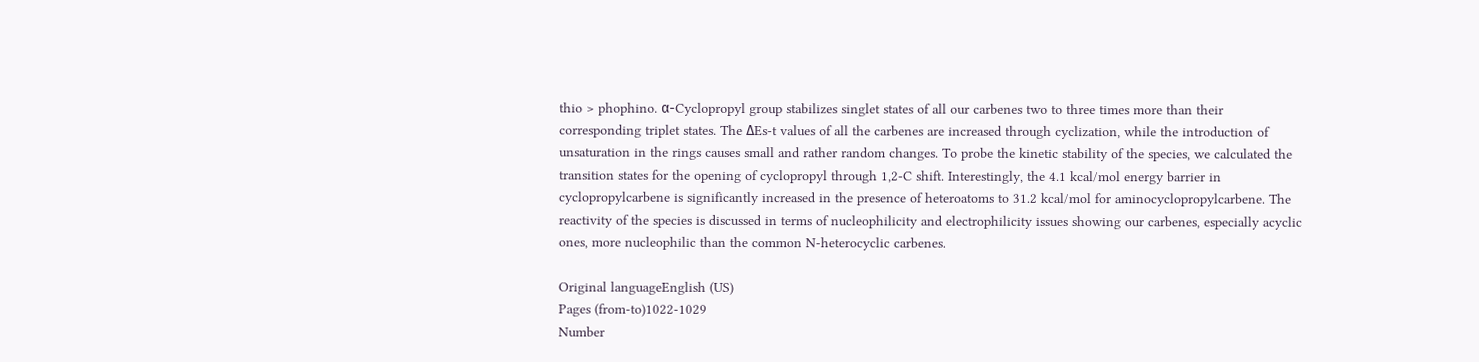thio > phophino. α-Cyclopropyl group stabilizes singlet states of all our carbenes two to three times more than their corresponding triplet states. The ΔEs-t values of all the carbenes are increased through cyclization, while the introduction of unsaturation in the rings causes small and rather random changes. To probe the kinetic stability of the species, we calculated the transition states for the opening of cyclopropyl through 1,2-C shift. Interestingly, the 4.1 kcal/mol energy barrier in cyclopropylcarbene is significantly increased in the presence of heteroatoms to 31.2 kcal/mol for aminocyclopropylcarbene. The reactivity of the species is discussed in terms of nucleophilicity and electrophilicity issues showing our carbenes, especially acyclic ones, more nucleophilic than the common N-heterocyclic carbenes.

Original languageEnglish (US)
Pages (from-to)1022-1029
Number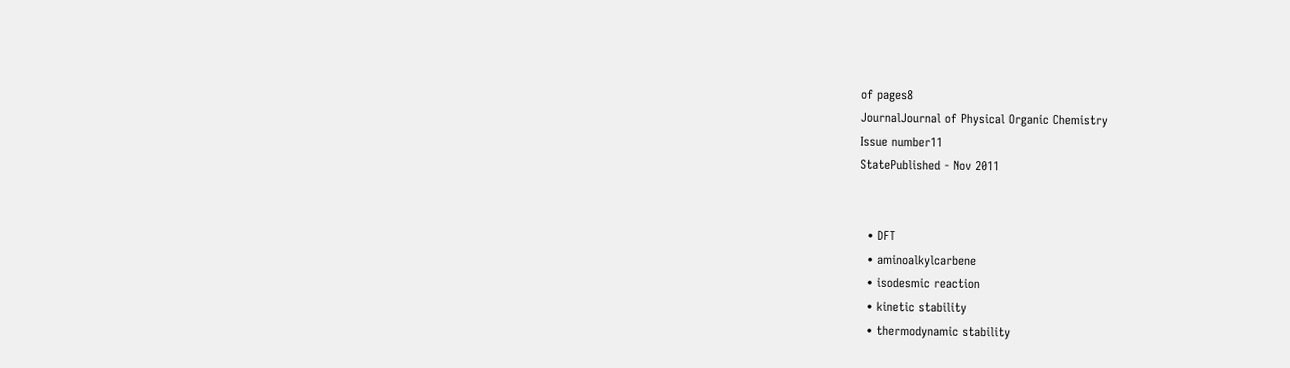of pages8
JournalJournal of Physical Organic Chemistry
Issue number11
StatePublished - Nov 2011


  • DFT
  • aminoalkylcarbene
  • isodesmic reaction
  • kinetic stability
  • thermodynamic stability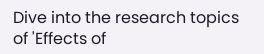Dive into the research topics of 'Effects of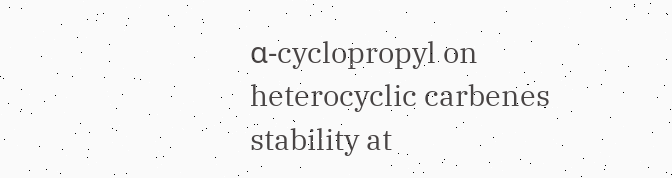α-cyclopropyl on heterocyclic carbenes stability at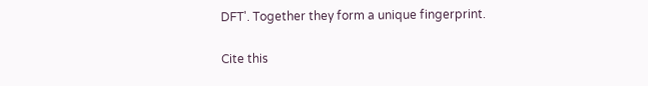DFT'. Together they form a unique fingerprint.

Cite this